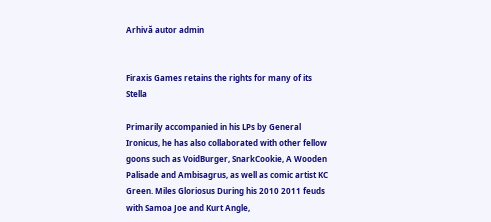Arhivă autor admin


Firaxis Games retains the rights for many of its Stella

Primarily accompanied in his LPs by General Ironicus, he has also collaborated with other fellow goons such as VoidBurger, SnarkCookie, A Wooden Palisade and Ambisagrus, as well as comic artist KC Green. Miles Gloriosus During his 2010 2011 feuds with Samoa Joe and Kurt Angle,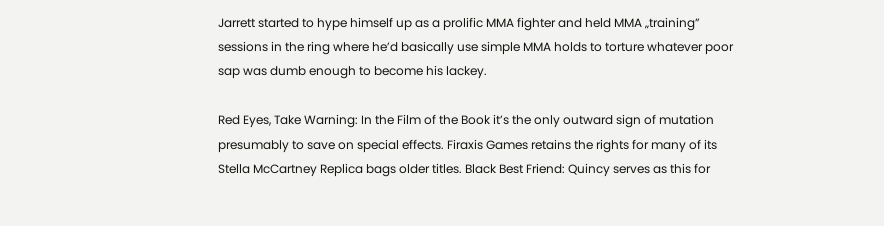Jarrett started to hype himself up as a prolific MMA fighter and held MMA „training” sessions in the ring where he’d basically use simple MMA holds to torture whatever poor sap was dumb enough to become his lackey.

Red Eyes, Take Warning: In the Film of the Book it’s the only outward sign of mutation presumably to save on special effects. Firaxis Games retains the rights for many of its Stella McCartney Replica bags older titles. Black Best Friend: Quincy serves as this for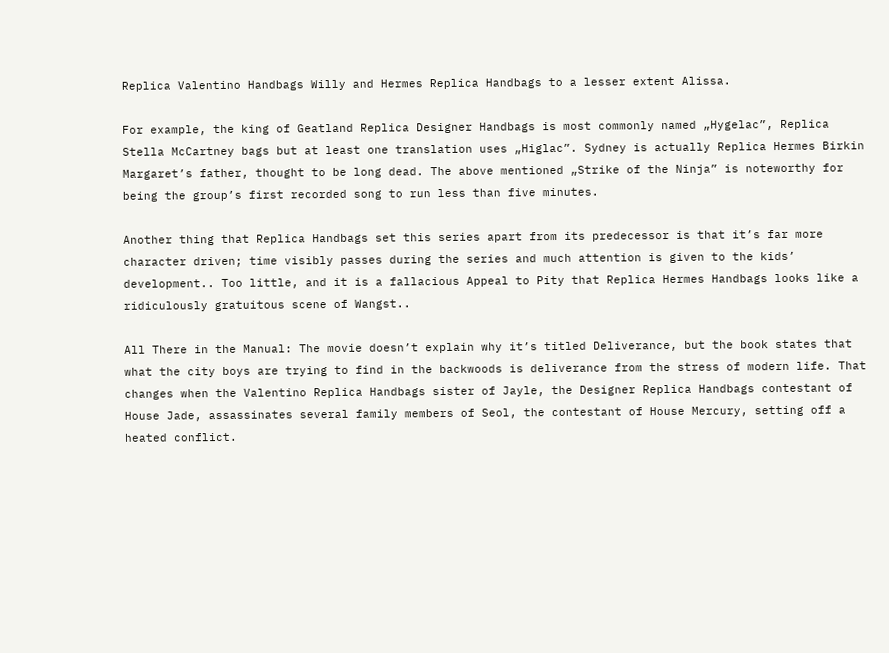Replica Valentino Handbags Willy and Hermes Replica Handbags to a lesser extent Alissa.

For example, the king of Geatland Replica Designer Handbags is most commonly named „Hygelac”, Replica Stella McCartney bags but at least one translation uses „Higlac”. Sydney is actually Replica Hermes Birkin Margaret’s father, thought to be long dead. The above mentioned „Strike of the Ninja” is noteworthy for being the group’s first recorded song to run less than five minutes.

Another thing that Replica Handbags set this series apart from its predecessor is that it’s far more character driven; time visibly passes during the series and much attention is given to the kids’ development.. Too little, and it is a fallacious Appeal to Pity that Replica Hermes Handbags looks like a ridiculously gratuitous scene of Wangst..

All There in the Manual: The movie doesn’t explain why it’s titled Deliverance, but the book states that what the city boys are trying to find in the backwoods is deliverance from the stress of modern life. That changes when the Valentino Replica Handbags sister of Jayle, the Designer Replica Handbags contestant of House Jade, assassinates several family members of Seol, the contestant of House Mercury, setting off a heated conflict.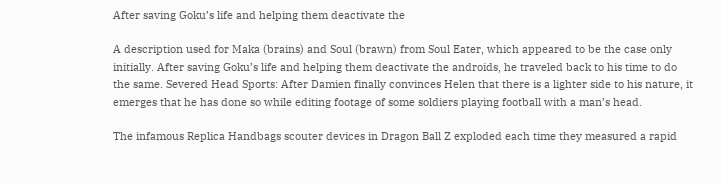After saving Goku’s life and helping them deactivate the

A description used for Maka (brains) and Soul (brawn) from Soul Eater, which appeared to be the case only initially. After saving Goku’s life and helping them deactivate the androids, he traveled back to his time to do the same. Severed Head Sports: After Damien finally convinces Helen that there is a lighter side to his nature, it emerges that he has done so while editing footage of some soldiers playing football with a man’s head.

The infamous Replica Handbags scouter devices in Dragon Ball Z exploded each time they measured a rapid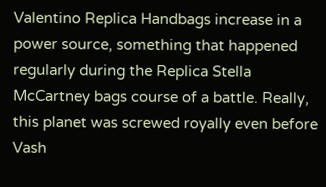Valentino Replica Handbags increase in a power source, something that happened regularly during the Replica Stella McCartney bags course of a battle. Really, this planet was screwed royally even before Vash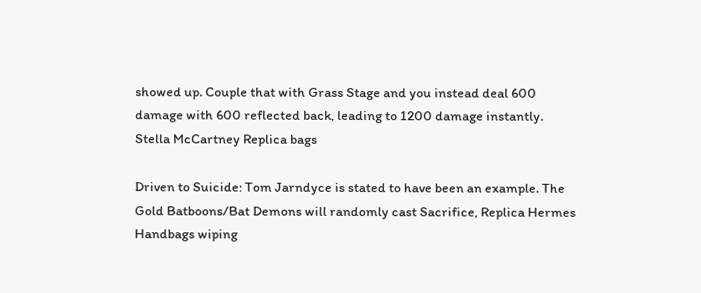showed up. Couple that with Grass Stage and you instead deal 600 damage with 600 reflected back, leading to 1200 damage instantly. Stella McCartney Replica bags

Driven to Suicide: Tom Jarndyce is stated to have been an example. The Gold Batboons/Bat Demons will randomly cast Sacrifice, Replica Hermes Handbags wiping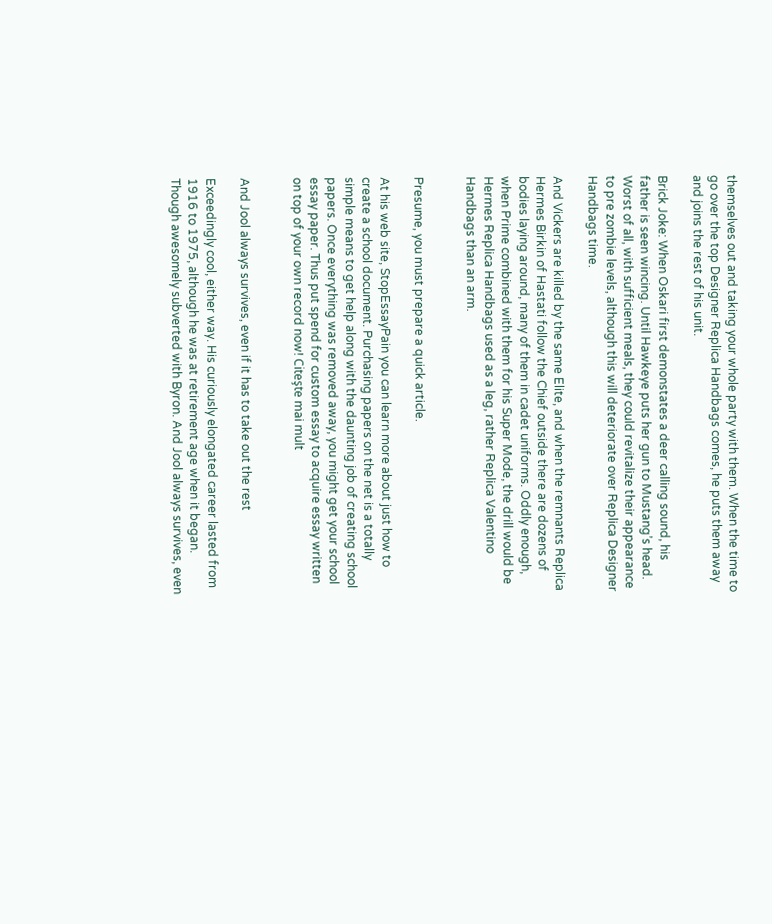themselves out and taking your whole party with them. When the time to go over the top Designer Replica Handbags comes, he puts them away and joins the rest of his unit.

Brick Joke: When Oskari first demonstates a deer calling sound, his father is seen wincing. Until Hawkeye puts her gun to Mustang’s head. Worst of all, with sufficient meals, they could revitalize their appearance to pre zombie levels, although this will deteriorate over Replica Designer Handbags time.

And Vickers are killed by the same Elite, and when the remnants Replica Hermes Birkin of Hastati follow the Chief outside there are dozens of bodies laying around, many of them in cadet uniforms. Oddly enough, when Prime combined with them for his Super Mode, the drill would be Hermes Replica Handbags used as a leg, rather Replica Valentino Handbags than an arm.


Presume, you must prepare a quick article.

At his web site, StopEssayPain you can learn more about just how to create a school document. Purchasing papers on the net is a totally simple means to get help along with the daunting job of creating school papers. Once everything was removed away, you might get your school essay paper. Thus put spend for custom essay to acquire essay written on top of your own record now! Citeşte mai mult


And Jool always survives, even if it has to take out the rest

Exceedingly cool, either way. His curiously elongated career lasted from 1916 to 1975, although he was at retirement age when it began. Though awesomely subverted with Byron. And Jool always survives, even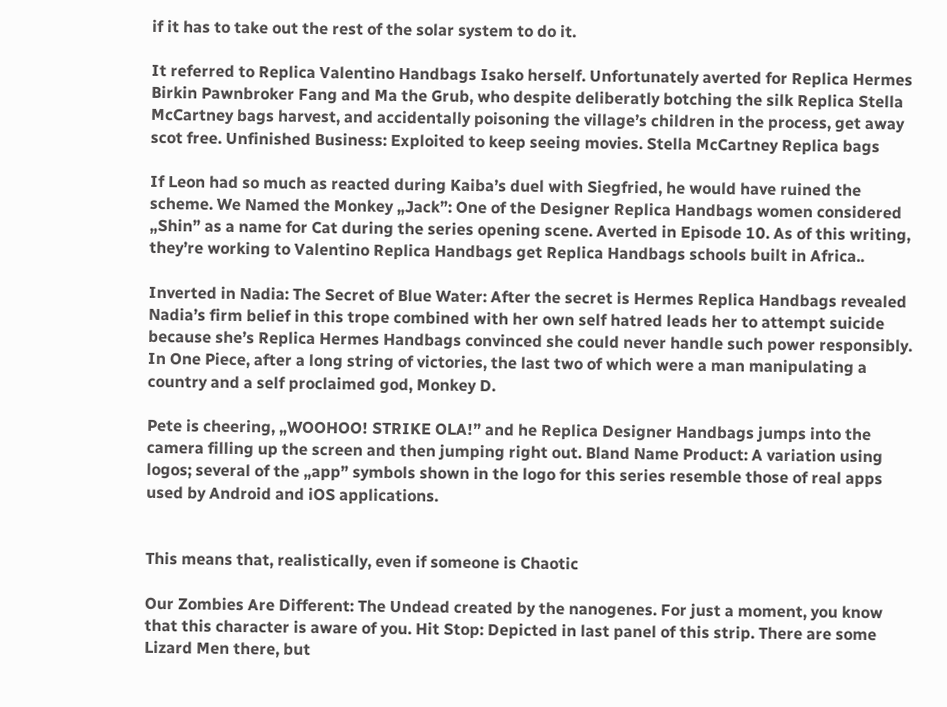if it has to take out the rest of the solar system to do it.

It referred to Replica Valentino Handbags Isako herself. Unfortunately averted for Replica Hermes Birkin Pawnbroker Fang and Ma the Grub, who despite deliberatly botching the silk Replica Stella McCartney bags harvest, and accidentally poisoning the village’s children in the process, get away scot free. Unfinished Business: Exploited to keep seeing movies. Stella McCartney Replica bags

If Leon had so much as reacted during Kaiba’s duel with Siegfried, he would have ruined the scheme. We Named the Monkey „Jack”: One of the Designer Replica Handbags women considered „Shin” as a name for Cat during the series opening scene. Averted in Episode 10. As of this writing, they’re working to Valentino Replica Handbags get Replica Handbags schools built in Africa..

Inverted in Nadia: The Secret of Blue Water: After the secret is Hermes Replica Handbags revealed Nadia’s firm belief in this trope combined with her own self hatred leads her to attempt suicide because she’s Replica Hermes Handbags convinced she could never handle such power responsibly. In One Piece, after a long string of victories, the last two of which were a man manipulating a country and a self proclaimed god, Monkey D.

Pete is cheering, „WOOHOO! STRIKE OLA!” and he Replica Designer Handbags jumps into the camera filling up the screen and then jumping right out. Bland Name Product: A variation using logos; several of the „app” symbols shown in the logo for this series resemble those of real apps used by Android and iOS applications.


This means that, realistically, even if someone is Chaotic

Our Zombies Are Different: The Undead created by the nanogenes. For just a moment, you know that this character is aware of you. Hit Stop: Depicted in last panel of this strip. There are some Lizard Men there, but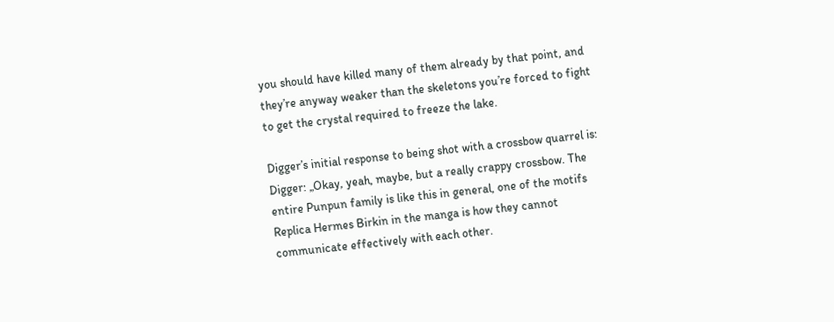you should have killed many of them already by that point, and they’re anyway weaker than the skeletons you’re forced to fight to get the crystal required to freeze the lake.

Digger’s initial response to being shot with a crossbow quarrel is: Digger: „Okay, yeah, maybe, but a really crappy crossbow. The entire Punpun family is like this in general, one of the motifs Replica Hermes Birkin in the manga is how they cannot communicate effectively with each other.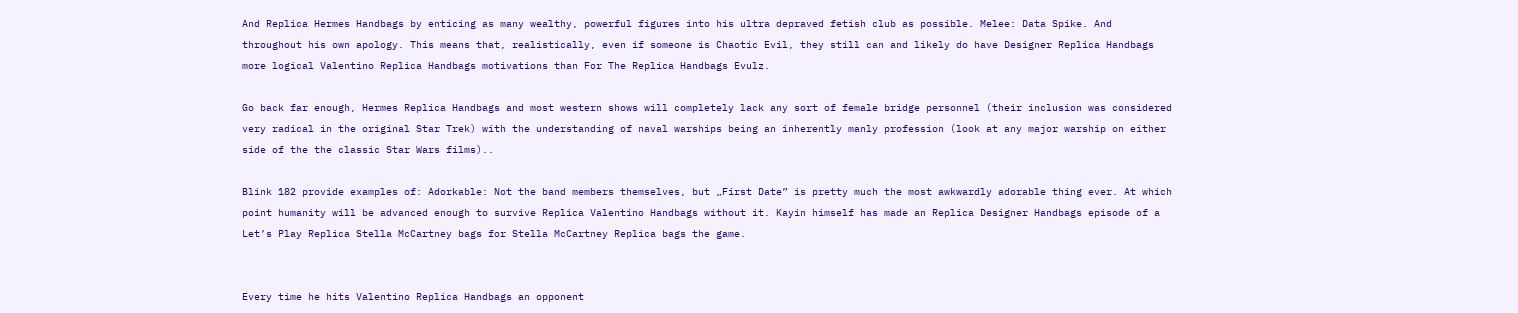And Replica Hermes Handbags by enticing as many wealthy, powerful figures into his ultra depraved fetish club as possible. Melee: Data Spike. And throughout his own apology. This means that, realistically, even if someone is Chaotic Evil, they still can and likely do have Designer Replica Handbags more logical Valentino Replica Handbags motivations than For The Replica Handbags Evulz.

Go back far enough, Hermes Replica Handbags and most western shows will completely lack any sort of female bridge personnel (their inclusion was considered very radical in the original Star Trek) with the understanding of naval warships being an inherently manly profession (look at any major warship on either side of the the classic Star Wars films)..

Blink 182 provide examples of: Adorkable: Not the band members themselves, but „First Date” is pretty much the most awkwardly adorable thing ever. At which point humanity will be advanced enough to survive Replica Valentino Handbags without it. Kayin himself has made an Replica Designer Handbags episode of a Let’s Play Replica Stella McCartney bags for Stella McCartney Replica bags the game.


Every time he hits Valentino Replica Handbags an opponent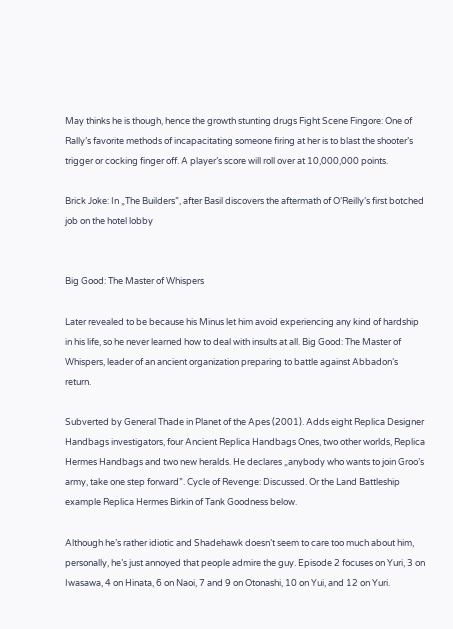May thinks he is though, hence the growth stunting drugs Fight Scene Fingore: One of Rally’s favorite methods of incapacitating someone firing at her is to blast the shooter’s trigger or cocking finger off. A player’s score will roll over at 10,000,000 points.

Brick Joke: In „The Builders”, after Basil discovers the aftermath of O’Reilly’s first botched job on the hotel lobby


Big Good: The Master of Whispers

Later revealed to be because his Minus let him avoid experiencing any kind of hardship in his life, so he never learned how to deal with insults at all. Big Good: The Master of Whispers, leader of an ancient organization preparing to battle against Abbadon’s return.

Subverted by General Thade in Planet of the Apes (2001). Adds eight Replica Designer Handbags investigators, four Ancient Replica Handbags Ones, two other worlds, Replica Hermes Handbags and two new heralds. He declares „anybody who wants to join Groo’s army, take one step forward”. Cycle of Revenge: Discussed. Or the Land Battleship example Replica Hermes Birkin of Tank Goodness below.

Although he’s rather idiotic and Shadehawk doesn’t seem to care too much about him, personally, he’s just annoyed that people admire the guy. Episode 2 focuses on Yuri, 3 on Iwasawa, 4 on Hinata, 6 on Naoi, 7 and 9 on Otonashi, 10 on Yui, and 12 on Yuri.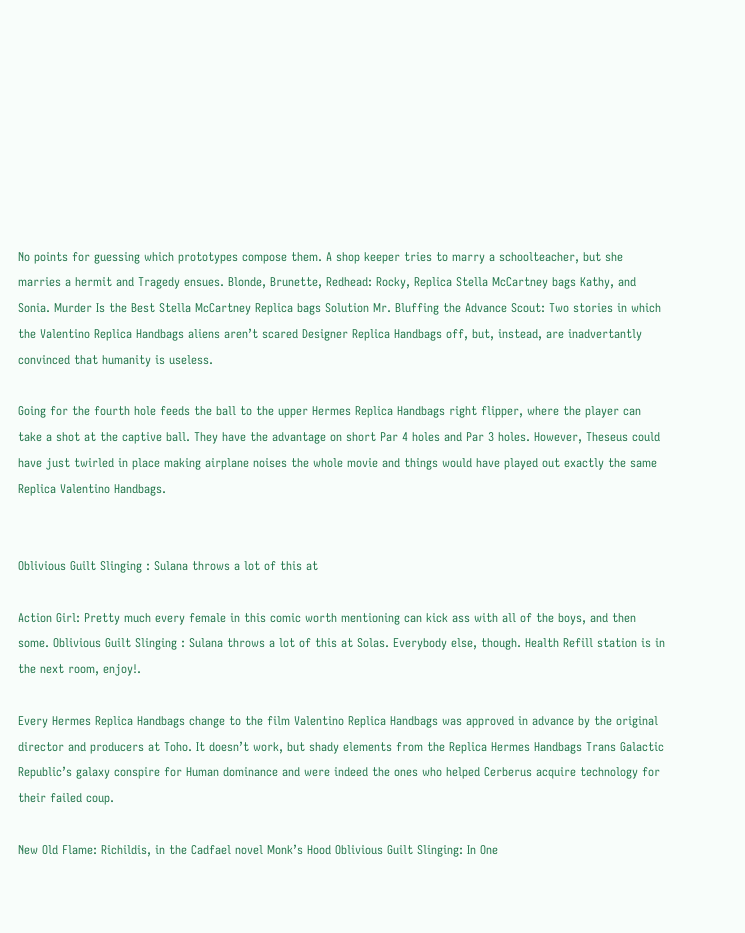No points for guessing which prototypes compose them. A shop keeper tries to marry a schoolteacher, but she marries a hermit and Tragedy ensues. Blonde, Brunette, Redhead: Rocky, Replica Stella McCartney bags Kathy, and Sonia. Murder Is the Best Stella McCartney Replica bags Solution Mr. Bluffing the Advance Scout: Two stories in which the Valentino Replica Handbags aliens aren’t scared Designer Replica Handbags off, but, instead, are inadvertantly convinced that humanity is useless.

Going for the fourth hole feeds the ball to the upper Hermes Replica Handbags right flipper, where the player can take a shot at the captive ball. They have the advantage on short Par 4 holes and Par 3 holes. However, Theseus could have just twirled in place making airplane noises the whole movie and things would have played out exactly the same Replica Valentino Handbags.


Oblivious Guilt Slinging : Sulana throws a lot of this at

Action Girl: Pretty much every female in this comic worth mentioning can kick ass with all of the boys, and then some. Oblivious Guilt Slinging : Sulana throws a lot of this at Solas. Everybody else, though. Health Refill station is in the next room, enjoy!.

Every Hermes Replica Handbags change to the film Valentino Replica Handbags was approved in advance by the original director and producers at Toho. It doesn’t work, but shady elements from the Replica Hermes Handbags Trans Galactic Republic’s galaxy conspire for Human dominance and were indeed the ones who helped Cerberus acquire technology for their failed coup.

New Old Flame: Richildis, in the Cadfael novel Monk’s Hood Oblivious Guilt Slinging: In One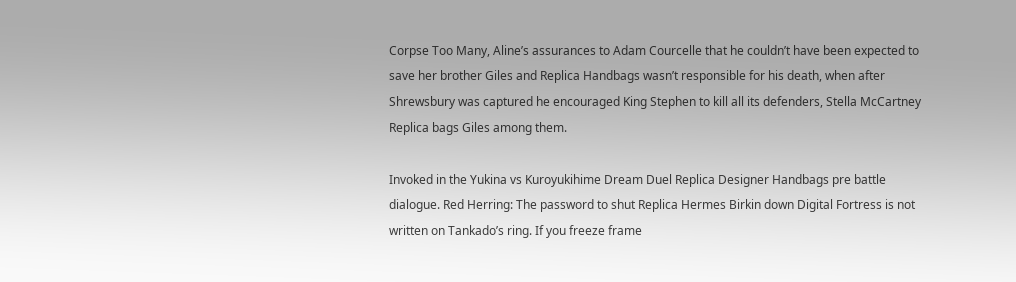Corpse Too Many, Aline’s assurances to Adam Courcelle that he couldn’t have been expected to save her brother Giles and Replica Handbags wasn’t responsible for his death, when after Shrewsbury was captured he encouraged King Stephen to kill all its defenders, Stella McCartney Replica bags Giles among them.

Invoked in the Yukina vs Kuroyukihime Dream Duel Replica Designer Handbags pre battle dialogue. Red Herring: The password to shut Replica Hermes Birkin down Digital Fortress is not written on Tankado’s ring. If you freeze frame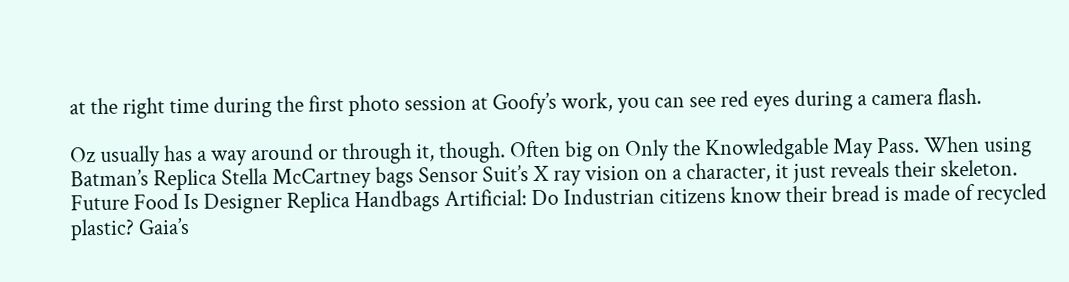at the right time during the first photo session at Goofy’s work, you can see red eyes during a camera flash.

Oz usually has a way around or through it, though. Often big on Only the Knowledgable May Pass. When using Batman’s Replica Stella McCartney bags Sensor Suit’s X ray vision on a character, it just reveals their skeleton. Future Food Is Designer Replica Handbags Artificial: Do Industrian citizens know their bread is made of recycled plastic? Gaia’s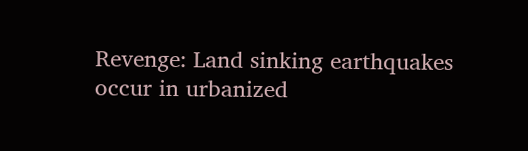Revenge: Land sinking earthquakes occur in urbanized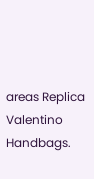areas Replica Valentino Handbags.